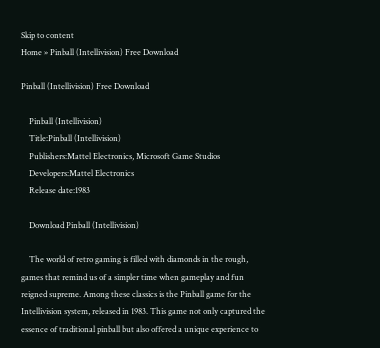Skip to content
Home » Pinball (Intellivision) Free Download

Pinball (Intellivision) Free Download

    Pinball (Intellivision)
    Title:Pinball (Intellivision)
    Publishers:Mattel Electronics, Microsoft Game Studios
    Developers:Mattel Electronics
    Release date:1983

    Download Pinball (Intellivision)

    The world of retro gaming is filled with diamonds in the rough, games that remind us of a simpler time when gameplay and fun reigned supreme. Among these classics is the Pinball game for the Intellivision system, released in 1983. This game not only captured the essence of traditional pinball but also offered a unique experience to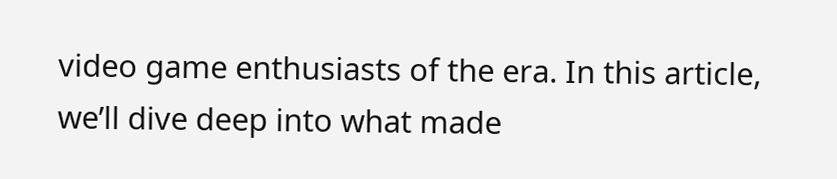video game enthusiasts of the era. In this article, we’ll dive deep into what made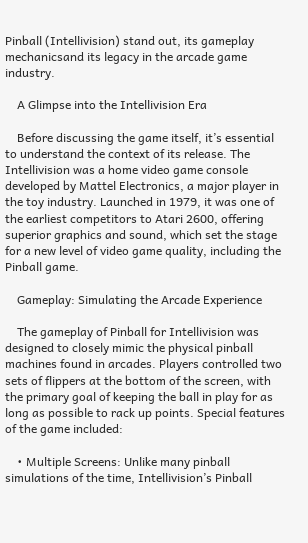Pinball (Intellivision) stand out, its gameplay mechanicsand its legacy in the arcade game industry.

    A Glimpse into the Intellivision Era

    Before discussing the game itself, it’s essential to understand the context of its release. The Intellivision was a home video game console developed by Mattel Electronics, a major player in the toy industry. Launched in 1979, it was one of the earliest competitors to Atari 2600, offering superior graphics and sound, which set the stage for a new level of video game quality, including the Pinball game.

    Gameplay: Simulating the Arcade Experience

    The gameplay of Pinball for Intellivision was designed to closely mimic the physical pinball machines found in arcades. Players controlled two sets of flippers at the bottom of the screen, with the primary goal of keeping the ball in play for as long as possible to rack up points. Special features of the game included:

    • Multiple Screens: Unlike many pinball simulations of the time, Intellivision’s Pinball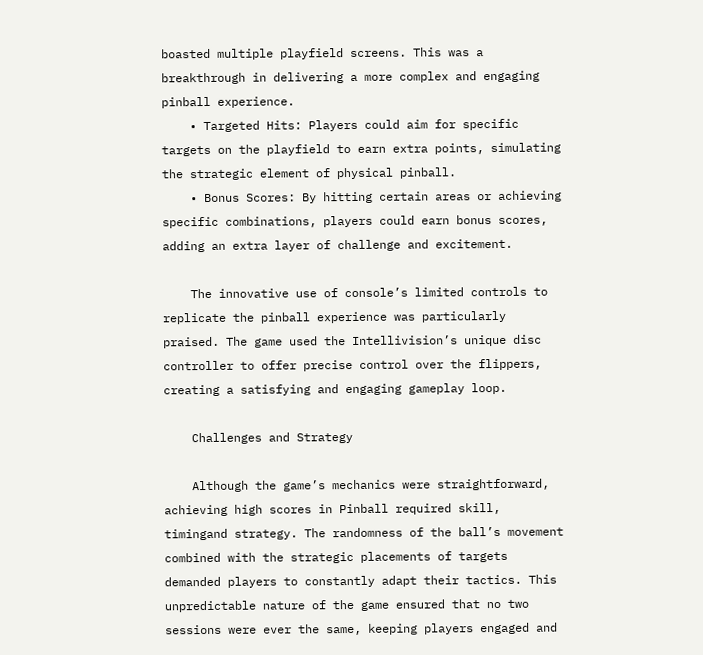boasted multiple playfield screens. This was a breakthrough in delivering a more complex and engaging pinball experience.
    • Targeted Hits: Players could aim for specific targets on the playfield to earn extra points, simulating the strategic element of physical pinball.
    • Bonus Scores: By hitting certain areas or achieving specific combinations, players could earn bonus scores, adding an extra layer of challenge and excitement.

    The innovative use of console’s limited controls to replicate the pinball experience was particularly praised. The game used the Intellivision’s unique disc controller to offer precise control over the flippers, creating a satisfying and engaging gameplay loop.

    Challenges and Strategy

    Although the game’s mechanics were straightforward, achieving high scores in Pinball required skill, timingand strategy. The randomness of the ball’s movement combined with the strategic placements of targets demanded players to constantly adapt their tactics. This unpredictable nature of the game ensured that no two sessions were ever the same, keeping players engaged and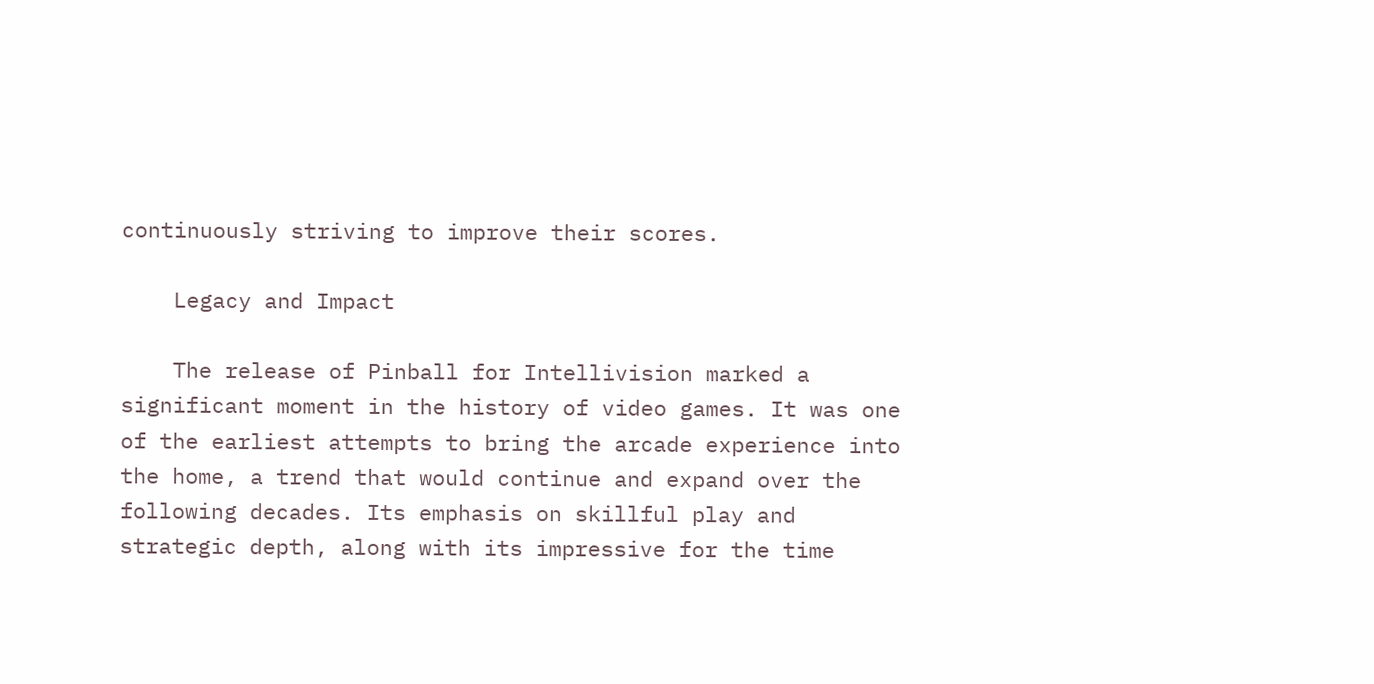continuously striving to improve their scores.

    Legacy and Impact

    The release of Pinball for Intellivision marked a significant moment in the history of video games. It was one of the earliest attempts to bring the arcade experience into the home, a trend that would continue and expand over the following decades. Its emphasis on skillful play and strategic depth, along with its impressive for the time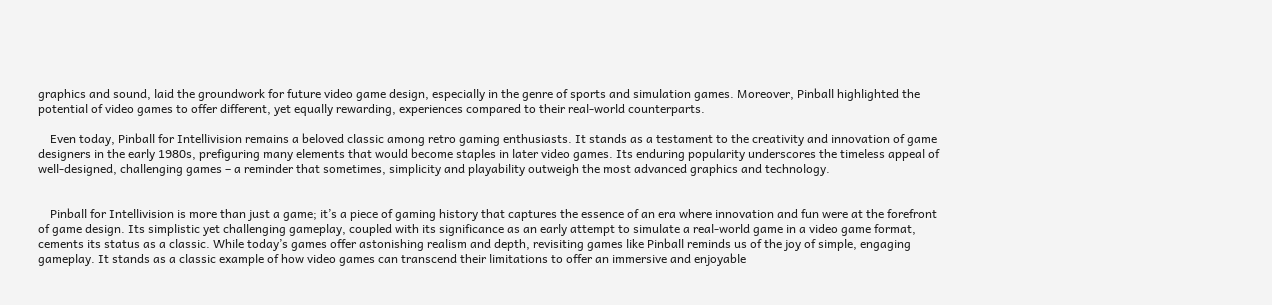graphics and sound, laid the groundwork for future video game design, especially in the genre of sports and simulation games. Moreover, Pinball highlighted the potential of video games to offer different, yet equally rewarding, experiences compared to their real-world counterparts.

    Even today, Pinball for Intellivision remains a beloved classic among retro gaming enthusiasts. It stands as a testament to the creativity and innovation of game designers in the early 1980s, prefiguring many elements that would become staples in later video games. Its enduring popularity underscores the timeless appeal of well-designed, challenging games – a reminder that sometimes, simplicity and playability outweigh the most advanced graphics and technology.


    Pinball for Intellivision is more than just a game; it’s a piece of gaming history that captures the essence of an era where innovation and fun were at the forefront of game design. Its simplistic yet challenging gameplay, coupled with its significance as an early attempt to simulate a real-world game in a video game format, cements its status as a classic. While today’s games offer astonishing realism and depth, revisiting games like Pinball reminds us of the joy of simple, engaging gameplay. It stands as a classic example of how video games can transcend their limitations to offer an immersive and enjoyable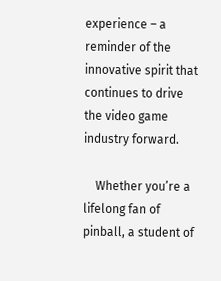experience – a reminder of the innovative spirit that continues to drive the video game industry forward.

    Whether you’re a lifelong fan of pinball, a student of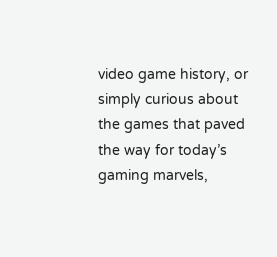video game history, or simply curious about the games that paved the way for today’s gaming marvels,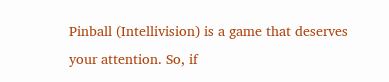Pinball (Intellivision) is a game that deserves your attention. So, if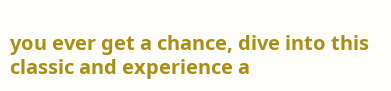you ever get a chance, dive into this classic and experience a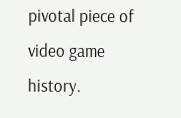pivotal piece of video game history.